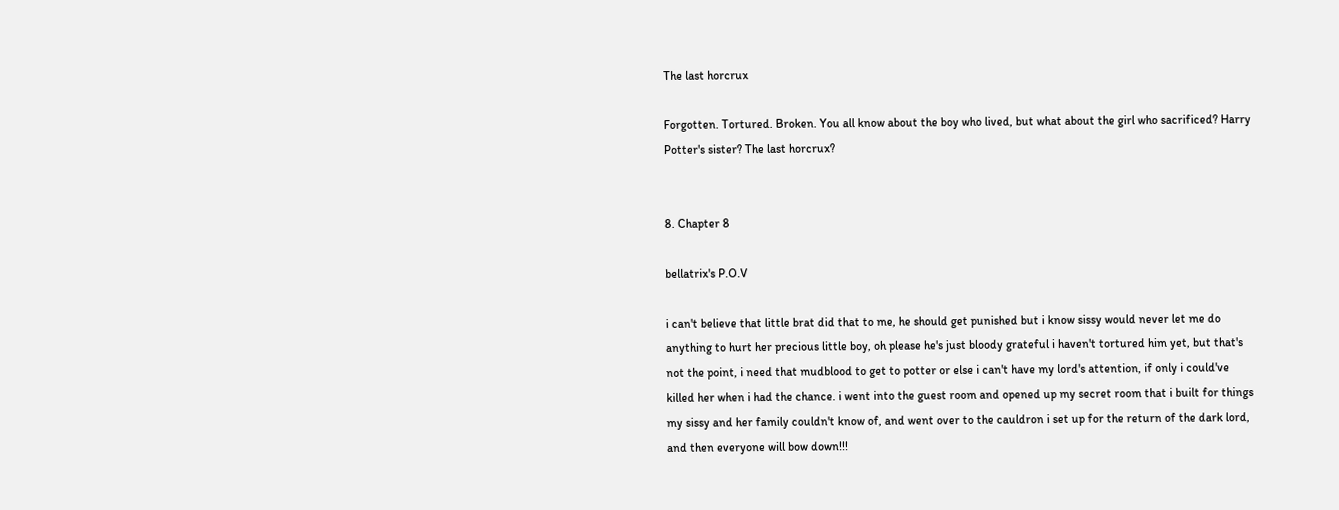The last horcrux

Forgotten. Tortured. Broken. You all know about the boy who lived, but what about the girl who sacrificed? Harry Potter's sister? The last horcrux?


8. Chapter 8

bellatrix's P.O.V

i can't believe that little brat did that to me, he should get punished but i know sissy would never let me do anything to hurt her precious little boy, oh please he's just bloody grateful i haven't tortured him yet, but that's not the point, i need that mudblood to get to potter or else i can't have my lord's attention, if only i could've killed her when i had the chance. i went into the guest room and opened up my secret room that i built for things my sissy and her family couldn't know of, and went over to the cauldron i set up for the return of the dark lord, and then everyone will bow down!!!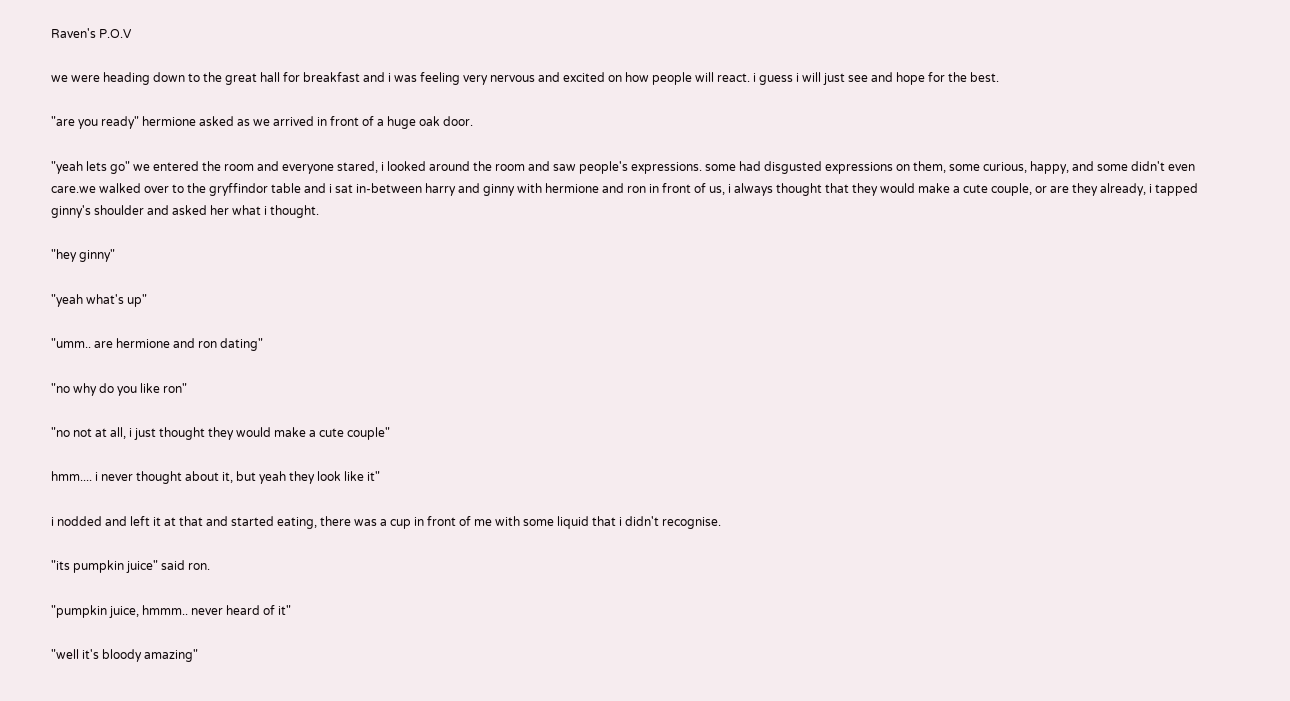Raven's P.O.V

we were heading down to the great hall for breakfast and i was feeling very nervous and excited on how people will react. i guess i will just see and hope for the best.

"are you ready" hermione asked as we arrived in front of a huge oak door.

"yeah lets go" we entered the room and everyone stared, i looked around the room and saw people's expressions. some had disgusted expressions on them, some curious, happy, and some didn't even care.we walked over to the gryffindor table and i sat in-between harry and ginny with hermione and ron in front of us, i always thought that they would make a cute couple, or are they already, i tapped ginny's shoulder and asked her what i thought.

"hey ginny"

"yeah what's up"

"umm.. are hermione and ron dating"

"no why do you like ron"

"no not at all, i just thought they would make a cute couple"

hmm.... i never thought about it, but yeah they look like it"

i nodded and left it at that and started eating, there was a cup in front of me with some liquid that i didn't recognise.

"its pumpkin juice" said ron.

"pumpkin juice, hmmm.. never heard of it"

"well it's bloody amazing"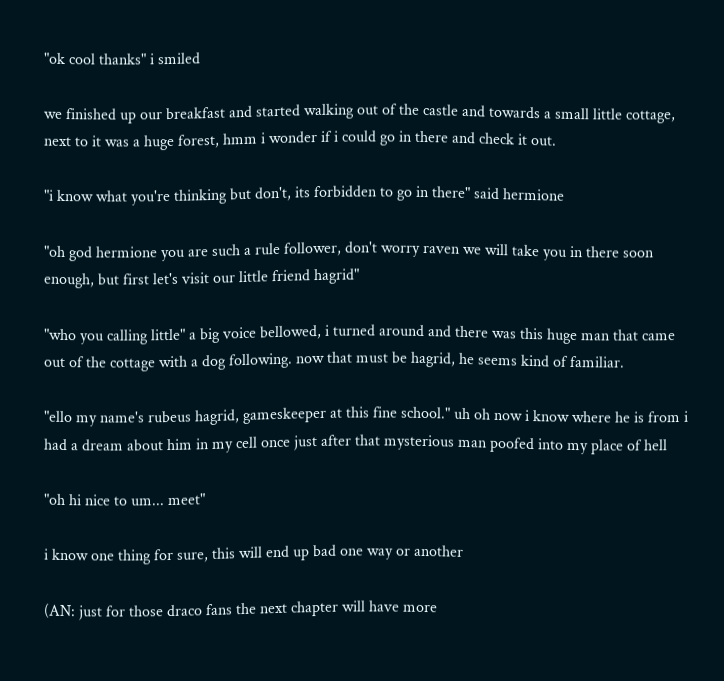"ok cool thanks" i smiled

we finished up our breakfast and started walking out of the castle and towards a small little cottage, next to it was a huge forest, hmm i wonder if i could go in there and check it out.

"i know what you're thinking but don't, its forbidden to go in there" said hermione

"oh god hermione you are such a rule follower, don't worry raven we will take you in there soon enough, but first let's visit our little friend hagrid"

"who you calling little" a big voice bellowed, i turned around and there was this huge man that came out of the cottage with a dog following. now that must be hagrid, he seems kind of familiar.

"ello my name's rubeus hagrid, gameskeeper at this fine school." uh oh now i know where he is from i had a dream about him in my cell once just after that mysterious man poofed into my place of hell

"oh hi nice to um... meet"

i know one thing for sure, this will end up bad one way or another

(AN: just for those draco fans the next chapter will have more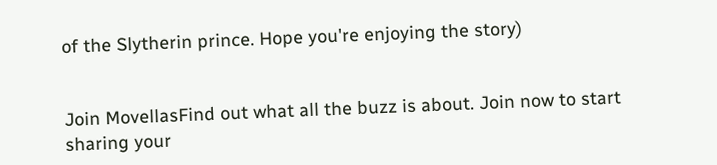of the Slytherin prince. Hope you're enjoying the story)


Join MovellasFind out what all the buzz is about. Join now to start sharing your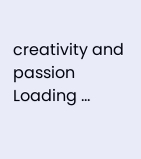creativity and passion
Loading ...